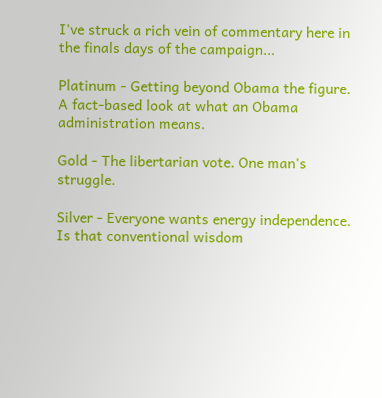I've struck a rich vein of commentary here in the finals days of the campaign...

Platinum - Getting beyond Obama the figure. A fact-based look at what an Obama administration means.

Gold - The libertarian vote. One man's struggle.

Silver - Everyone wants energy independence. Is that conventional wisdom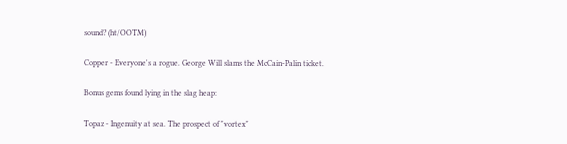sound? (ht/OOTM)

Copper - Everyone's a rogue. George Will slams the McCain-Palin ticket.

Bonus gems found lying in the slag heap:

Topaz - Ingenuity at sea. The prospect of "vortex"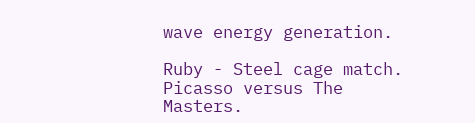wave energy generation.

Ruby - Steel cage match. Picasso versus The Masters.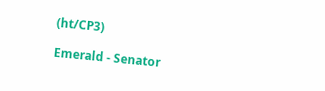(ht/CP3)

Emerald - Senator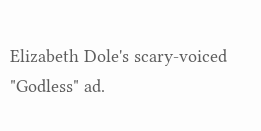Elizabeth Dole's scary-voiced "Godless" ad.